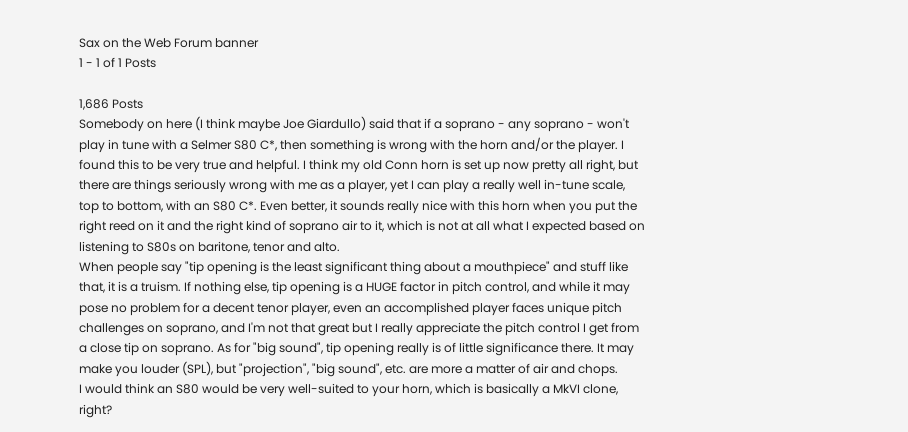Sax on the Web Forum banner
1 - 1 of 1 Posts

1,686 Posts
Somebody on here (I think maybe Joe Giardullo) said that if a soprano - any soprano - won't play in tune with a Selmer S80 C*, then something is wrong with the horn and/or the player. I found this to be very true and helpful. I think my old Conn horn is set up now pretty all right, but there are things seriously wrong with me as a player, yet I can play a really well in-tune scale, top to bottom, with an S80 C*. Even better, it sounds really nice with this horn when you put the right reed on it and the right kind of soprano air to it, which is not at all what I expected based on listening to S80s on baritone, tenor and alto.
When people say "tip opening is the least significant thing about a mouthpiece" and stuff like that, it is a truism. If nothing else, tip opening is a HUGE factor in pitch control, and while it may pose no problem for a decent tenor player, even an accomplished player faces unique pitch challenges on soprano, and I'm not that great but I really appreciate the pitch control I get from a close tip on soprano. As for "big sound", tip opening really is of little significance there. It may make you louder (SPL), but "projection", "big sound", etc. are more a matter of air and chops.
I would think an S80 would be very well-suited to your horn, which is basically a MkVI clone, right?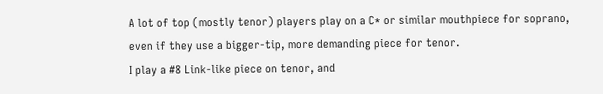A lot of top (mostly tenor) players play on a C* or similar mouthpiece for soprano, even if they use a bigger-tip, more demanding piece for tenor.
I play a #8 Link-like piece on tenor, and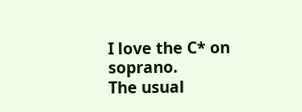I love the C* on soprano.
The usual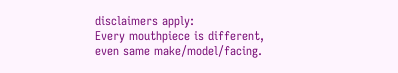disclaimers apply:
Every mouthpiece is different, even same make/model/facing.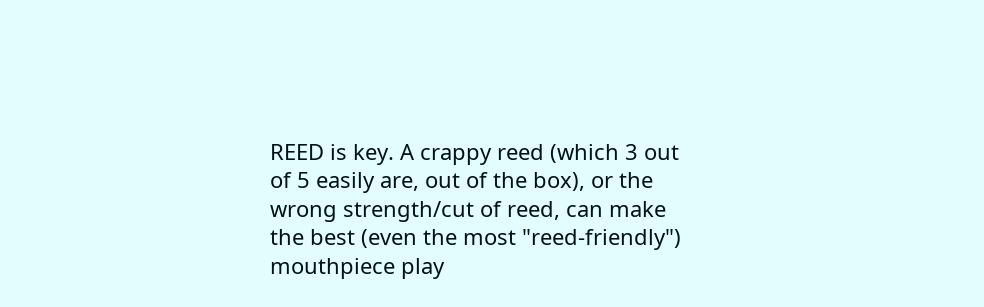REED is key. A crappy reed (which 3 out of 5 easily are, out of the box), or the wrong strength/cut of reed, can make the best (even the most "reed-friendly") mouthpiece play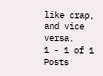like crap, and vice versa.
1 - 1 of 1 Posts